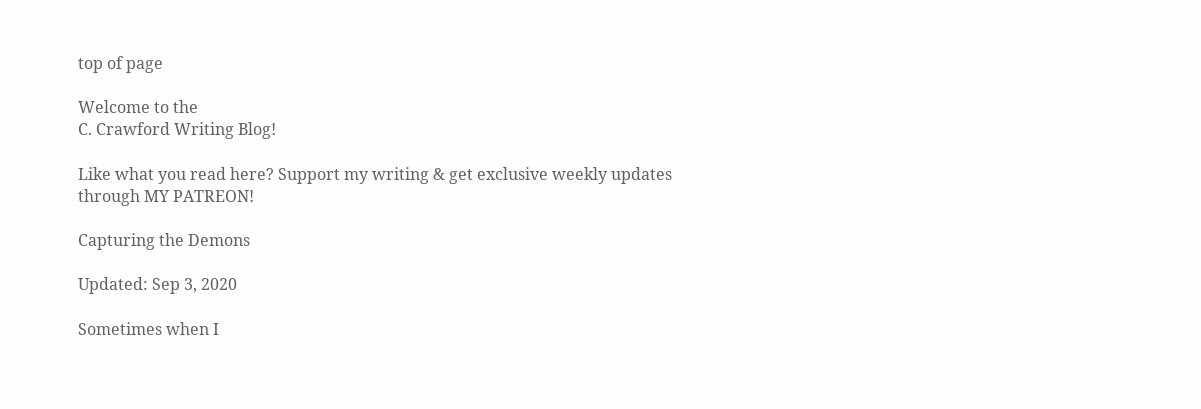top of page

Welcome to the
C. Crawford Writing Blog!

Like what you read here? Support my writing & get exclusive weekly updates through MY PATREON!

Capturing the Demons

Updated: Sep 3, 2020

Sometimes when I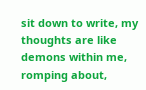sit down to write, my thoughts are like demons within me, romping about,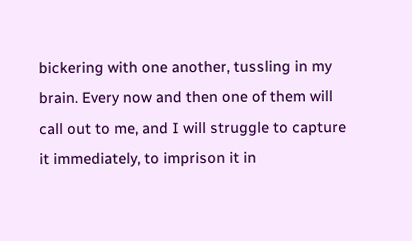bickering with one another, tussling in my brain. Every now and then one of them will call out to me, and I will struggle to capture it immediately, to imprison it in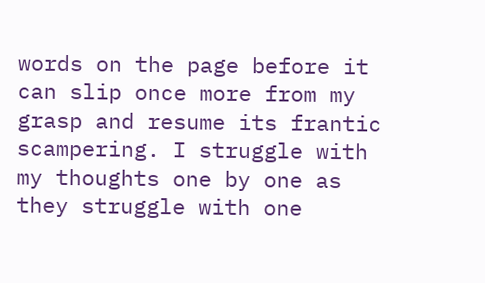words on the page before it can slip once more from my grasp and resume its frantic scampering. I struggle with my thoughts one by one as they struggle with one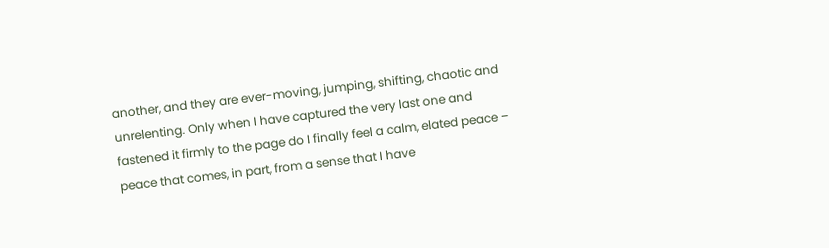another, and they are ever-moving, jumping, shifting, chaotic and unrelenting. Only when I have captured the very last one and fastened it firmly to the page do I finally feel a calm, elated peace – peace that comes, in part, from a sense that I have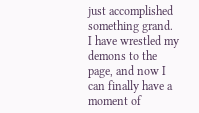just accomplished something grand. I have wrestled my demons to the page, and now I can finally have a moment of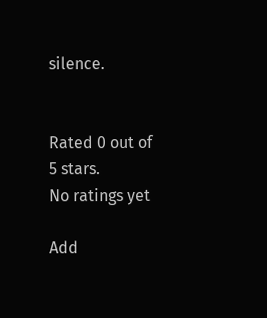silence.


Rated 0 out of 5 stars.
No ratings yet

Add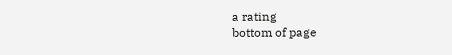a rating
bottom of page